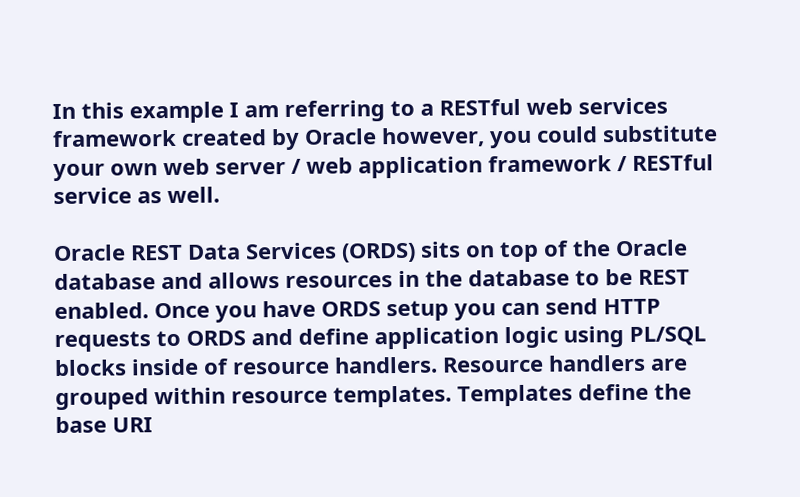In this example I am referring to a RESTful web services framework created by Oracle however, you could substitute your own web server / web application framework / RESTful service as well.

Oracle REST Data Services (ORDS) sits on top of the Oracle database and allows resources in the database to be REST enabled. Once you have ORDS setup you can send HTTP requests to ORDS and define application logic using PL/SQL blocks inside of resource handlers. Resource handlers are grouped within resource templates. Templates define the base URI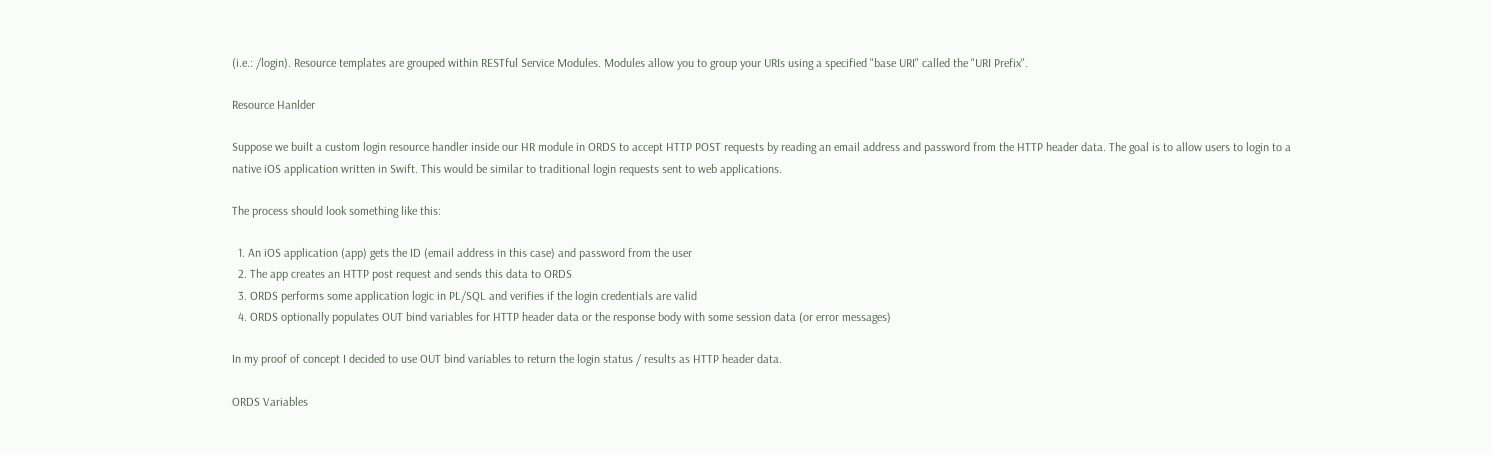(i.e.: /login). Resource templates are grouped within RESTful Service Modules. Modules allow you to group your URIs using a specified "base URI" called the "URI Prefix".

Resource Hanlder

Suppose we built a custom login resource handler inside our HR module in ORDS to accept HTTP POST requests by reading an email address and password from the HTTP header data. The goal is to allow users to login to a native iOS application written in Swift. This would be similar to traditional login requests sent to web applications.

The process should look something like this:

  1. An iOS application (app) gets the ID (email address in this case) and password from the user
  2. The app creates an HTTP post request and sends this data to ORDS
  3. ORDS performs some application logic in PL/SQL and verifies if the login credentials are valid
  4. ORDS optionally populates OUT bind variables for HTTP header data or the response body with some session data (or error messages)

In my proof of concept I decided to use OUT bind variables to return the login status / results as HTTP header data.

ORDS Variables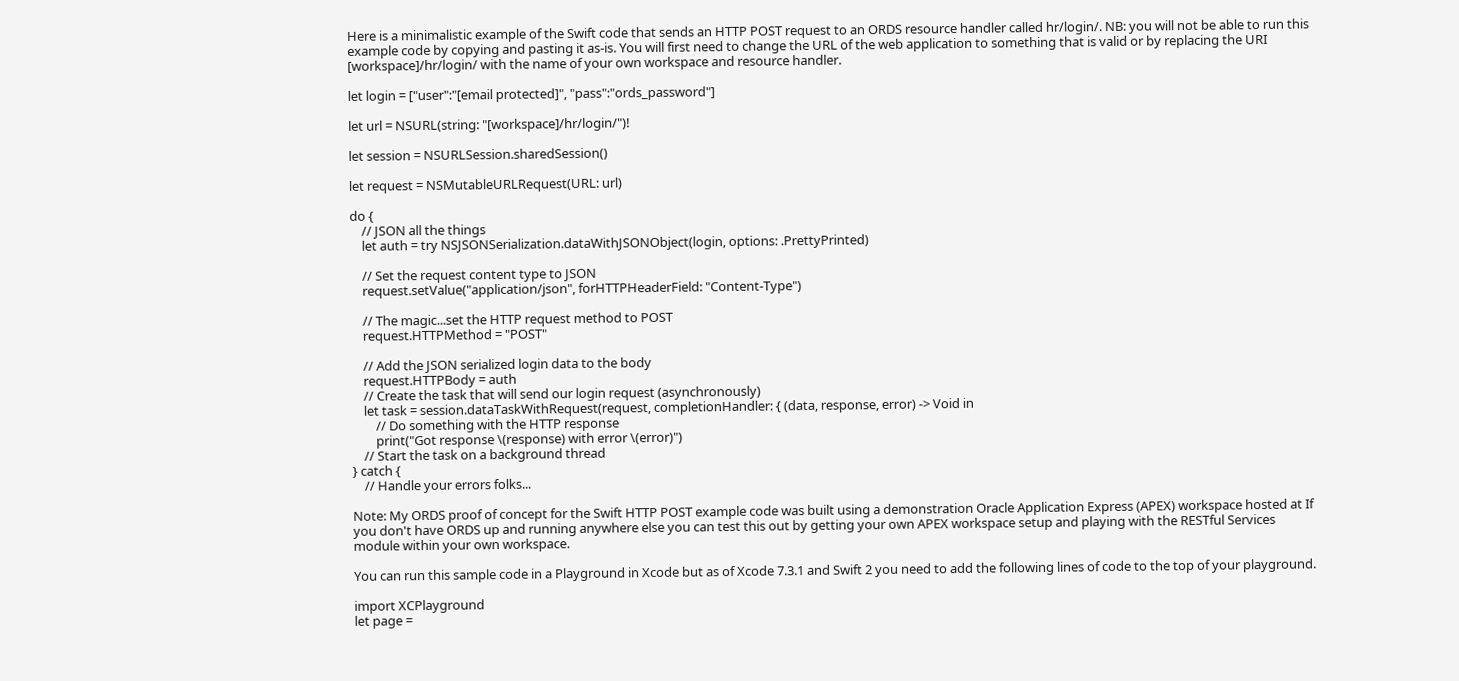Here is a minimalistic example of the Swift code that sends an HTTP POST request to an ORDS resource handler called hr/login/. NB: you will not be able to run this example code by copying and pasting it as-is. You will first need to change the URL of the web application to something that is valid or by replacing the URI [workspace]/hr/login/ with the name of your own workspace and resource handler.

let login = ["user":"[email protected]", "pass":"ords_password"]

let url = NSURL(string: "[workspace]/hr/login/")!

let session = NSURLSession.sharedSession()

let request = NSMutableURLRequest(URL: url)

do {
    // JSON all the things
    let auth = try NSJSONSerialization.dataWithJSONObject(login, options: .PrettyPrinted)

    // Set the request content type to JSON
    request.setValue("application/json", forHTTPHeaderField: "Content-Type")

    // The magic...set the HTTP request method to POST
    request.HTTPMethod = "POST"

    // Add the JSON serialized login data to the body
    request.HTTPBody = auth
    // Create the task that will send our login request (asynchronously)
    let task = session.dataTaskWithRequest(request, completionHandler: { (data, response, error) -> Void in
        // Do something with the HTTP response
        print("Got response \(response) with error \(error)")
    // Start the task on a background thread
} catch {
    // Handle your errors folks...

Note: My ORDS proof of concept for the Swift HTTP POST example code was built using a demonstration Oracle Application Express (APEX) workspace hosted at If you don't have ORDS up and running anywhere else you can test this out by getting your own APEX workspace setup and playing with the RESTful Services module within your own workspace.

You can run this sample code in a Playground in Xcode but as of Xcode 7.3.1 and Swift 2 you need to add the following lines of code to the top of your playground.

import XCPlayground
let page =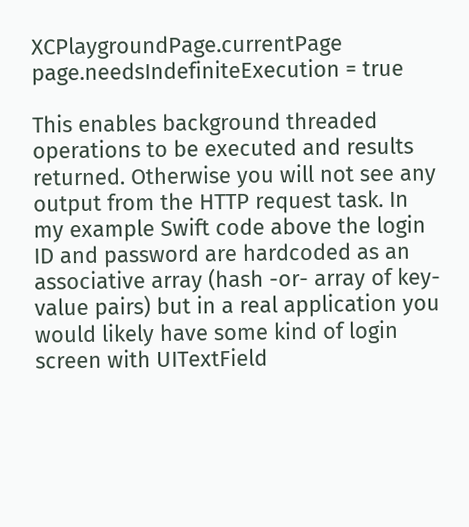XCPlaygroundPage.currentPage
page.needsIndefiniteExecution = true

This enables background threaded operations to be executed and results returned. Otherwise you will not see any output from the HTTP request task. In my example Swift code above the login ID and password are hardcoded as an associative array (hash -or- array of key-value pairs) but in a real application you would likely have some kind of login screen with UITextField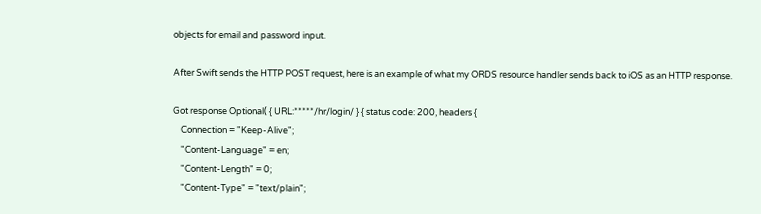objects for email and password input.

After Swift sends the HTTP POST request, here is an example of what my ORDS resource handler sends back to iOS as an HTTP response.

Got response Optional( { URL:*****/hr/login/ } { status code: 200, headers {
    Connection = "Keep-Alive";
    "Content-Language" = en;
    "Content-Length" = 0;
    "Content-Type" = "text/plain";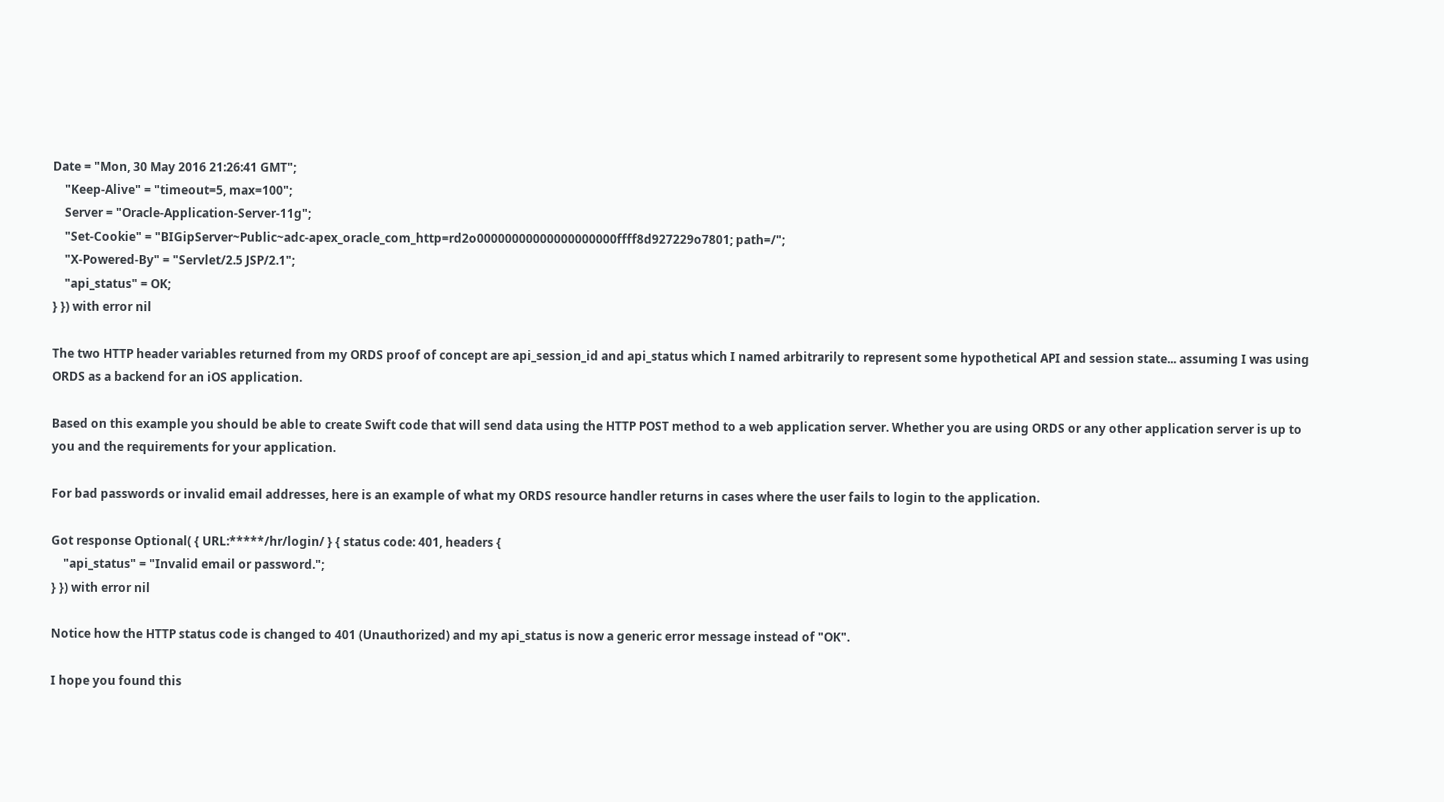Date = "Mon, 30 May 2016 21:26:41 GMT";
    "Keep-Alive" = "timeout=5, max=100";
    Server = "Oracle-Application-Server-11g";
    "Set-Cookie" = "BIGipServer~Public~adc-apex_oracle_com_http=rd2o00000000000000000000ffff8d927229o7801; path=/";
    "X-Powered-By" = "Servlet/2.5 JSP/2.1";
    "api_status" = OK;
} }) with error nil

The two HTTP header variables returned from my ORDS proof of concept are api_session_id and api_status which I named arbitrarily to represent some hypothetical API and session state... assuming I was using ORDS as a backend for an iOS application.

Based on this example you should be able to create Swift code that will send data using the HTTP POST method to a web application server. Whether you are using ORDS or any other application server is up to you and the requirements for your application.

For bad passwords or invalid email addresses, here is an example of what my ORDS resource handler returns in cases where the user fails to login to the application.

Got response Optional( { URL:*****/hr/login/ } { status code: 401, headers {
    "api_status" = "Invalid email or password.";
} }) with error nil

Notice how the HTTP status code is changed to 401 (Unauthorized) and my api_status is now a generic error message instead of "OK".

I hope you found this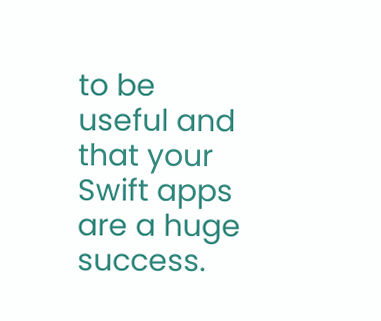to be useful and that your Swift apps are a huge success.